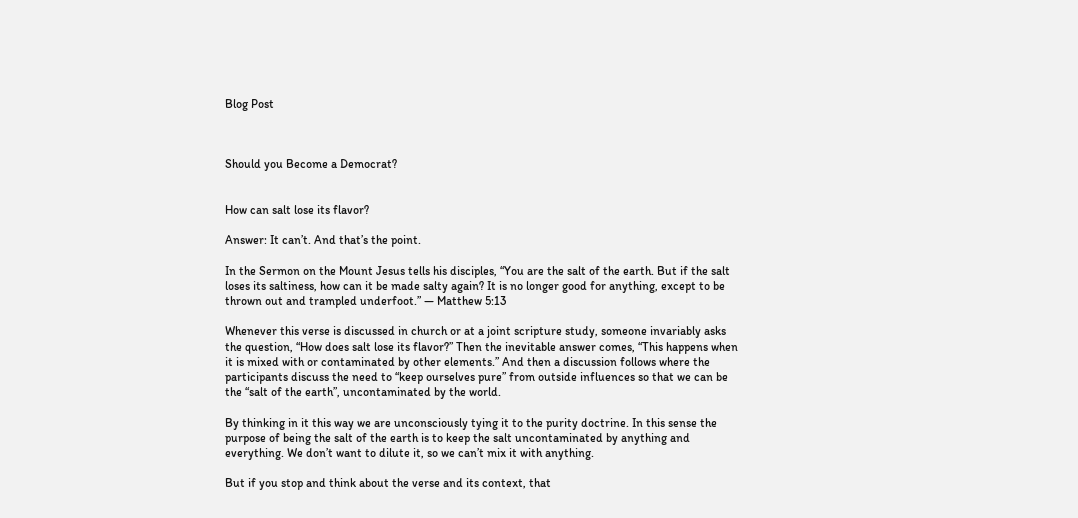Blog Post



Should you Become a Democrat?


How can salt lose its flavor?

Answer: It can’t. And that’s the point.

In the Sermon on the Mount Jesus tells his disciples, “You are the salt of the earth. But if the salt loses its saltiness, how can it be made salty again? It is no longer good for anything, except to be thrown out and trampled underfoot.” — Matthew 5:13

Whenever this verse is discussed in church or at a joint scripture study, someone invariably asks the question, “How does salt lose its flavor?” Then the inevitable answer comes, “This happens when it is mixed with or contaminated by other elements.” And then a discussion follows where the participants discuss the need to “keep ourselves pure” from outside influences so that we can be the “salt of the earth”, uncontaminated by the world.

By thinking in it this way we are unconsciously tying it to the purity doctrine. In this sense the purpose of being the salt of the earth is to keep the salt uncontaminated by anything and everything. We don’t want to dilute it, so we can’t mix it with anything.

But if you stop and think about the verse and its context, that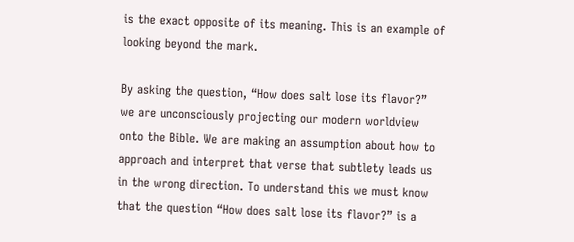is the exact opposite of its meaning. This is an example of looking beyond the mark.

By asking the question, “How does salt lose its flavor?” we are unconsciously projecting our modern worldview onto the Bible. We are making an assumption about how to approach and interpret that verse that subtlety leads us in the wrong direction. To understand this we must know that the question “How does salt lose its flavor?” is a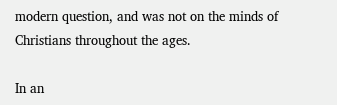modern question, and was not on the minds of Christians throughout the ages.

In an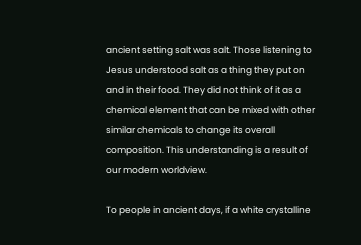ancient setting salt was salt. Those listening to Jesus understood salt as a thing they put on and in their food. They did not think of it as a chemical element that can be mixed with other similar chemicals to change its overall composition. This understanding is a result of our modern worldview.

To people in ancient days, if a white crystalline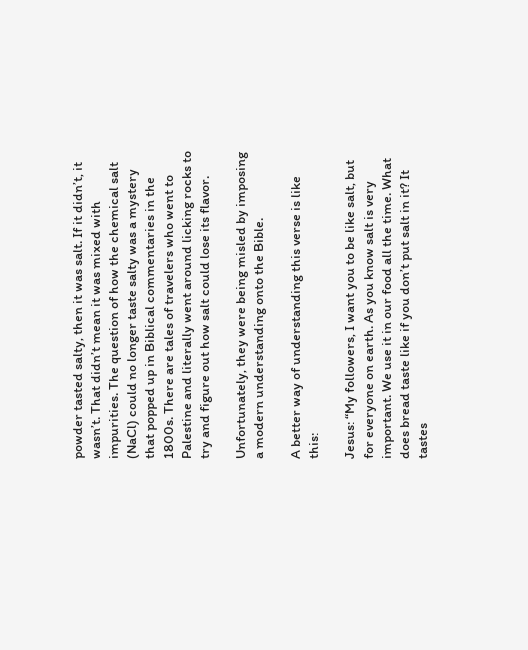powder tasted salty, then it was salt. If it didn’t, it wasn’t. That didn’t mean it was mixed with impurities. The question of how the chemical salt (NaCl) could no longer taste salty was a mystery that popped up in Biblical commentaries in the 1800s. There are tales of travelers who went to Palestine and literally went around licking rocks to try and figure out how salt could lose its flavor.

Unfortunately, they were being misled by imposing a modern understanding onto the Bible.

A better way of understanding this verse is like this:

Jesus: “My followers, I want you to be like salt, but for everyone on earth. As you know salt is very important. We use it in our food all the time. What does bread taste like if you don’t put salt in it? It tastes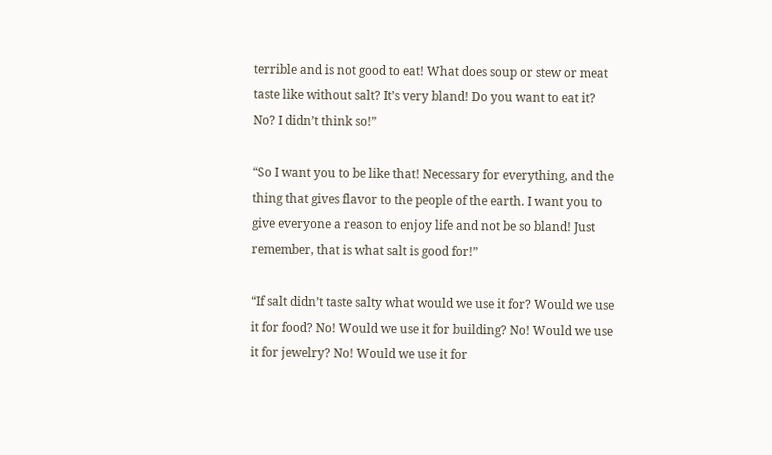terrible and is not good to eat! What does soup or stew or meat taste like without salt? It’s very bland! Do you want to eat it? No? I didn’t think so!”

“So I want you to be like that! Necessary for everything, and the thing that gives flavor to the people of the earth. I want you to give everyone a reason to enjoy life and not be so bland! Just remember, that is what salt is good for!”

“If salt didn’t taste salty what would we use it for? Would we use it for food? No! Would we use it for building? No! Would we use it for jewelry? No! Would we use it for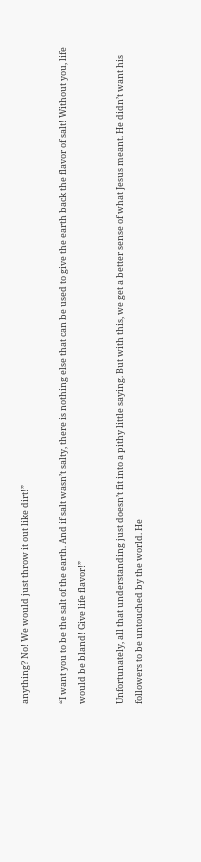anything? No! We would just throw it out like dirt!”

“I want you to be the salt of the earth. And if salt wasn’t salty, there is nothing else that can be used to give the earth back the flavor of salt! Without you, life would be bland! Give life flavor!”

Unfortunately, all that understanding just doesn’t fit into a pithy little saying. But with this, we get a better sense of what Jesus meant. He didn’t want his followers to be untouched by the world. He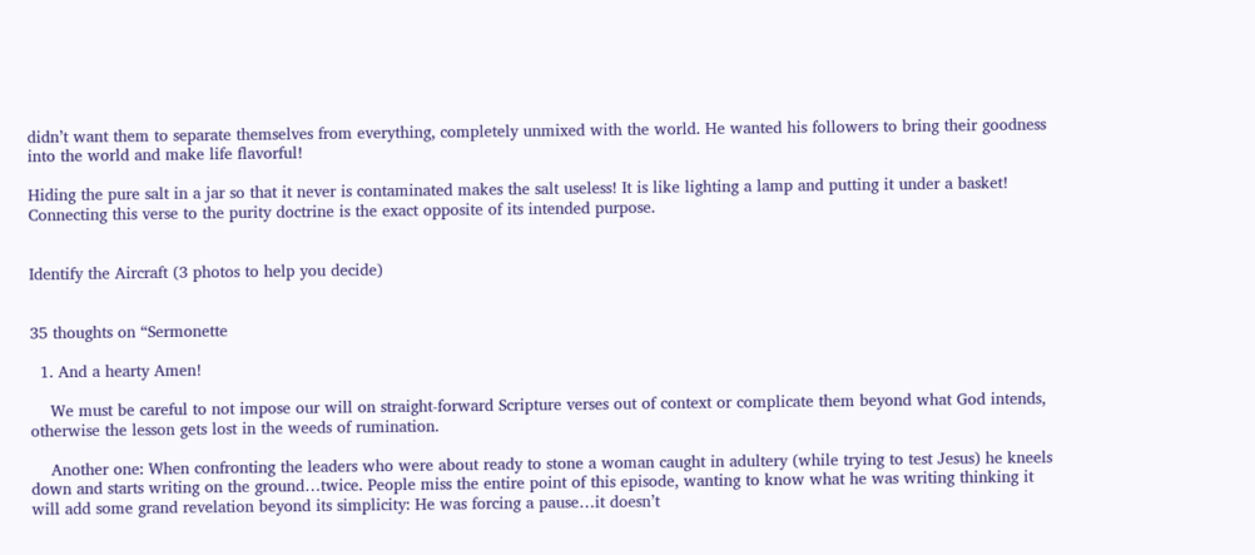didn’t want them to separate themselves from everything, completely unmixed with the world. He wanted his followers to bring their goodness into the world and make life flavorful!

Hiding the pure salt in a jar so that it never is contaminated makes the salt useless! It is like lighting a lamp and putting it under a basket! Connecting this verse to the purity doctrine is the exact opposite of its intended purpose.


Identify the Aircraft (3 photos to help you decide)


35 thoughts on “Sermonette

  1. And a hearty Amen!

    We must be careful to not impose our will on straight-forward Scripture verses out of context or complicate them beyond what God intends, otherwise the lesson gets lost in the weeds of rumination.

    Another one: When confronting the leaders who were about ready to stone a woman caught in adultery (while trying to test Jesus) he kneels down and starts writing on the ground…twice. People miss the entire point of this episode, wanting to know what he was writing thinking it will add some grand revelation beyond its simplicity: He was forcing a pause…it doesn’t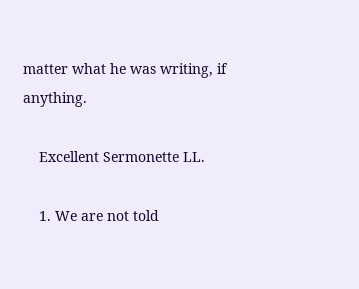matter what he was writing, if anything.

    Excellent Sermonette LL.

    1. We are not told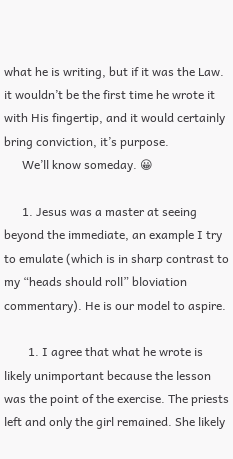what he is writing, but if it was the Law. it wouldn’t be the first time he wrote it with His fingertip, and it would certainly bring conviction, it’s purpose.
      We’ll know someday. 😀

      1. Jesus was a master at seeing beyond the immediate, an example I try to emulate (which is in sharp contrast to my “heads should roll” bloviation commentary). He is our model to aspire.

        1. I agree that what he wrote is likely unimportant because the lesson was the point of the exercise. The priests left and only the girl remained. She likely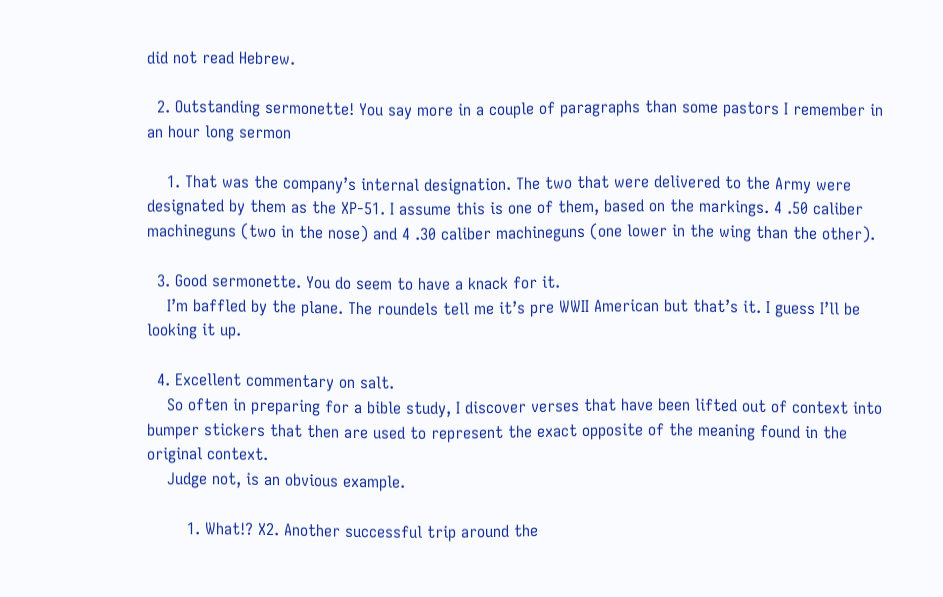did not read Hebrew.

  2. Outstanding sermonette! You say more in a couple of paragraphs than some pastors I remember in an hour long sermon

    1. That was the company’s internal designation. The two that were delivered to the Army were designated by them as the XP-51. I assume this is one of them, based on the markings. 4 .50 caliber machineguns (two in the nose) and 4 .30 caliber machineguns (one lower in the wing than the other).

  3. Good sermonette. You do seem to have a knack for it.
    I’m baffled by the plane. The roundels tell me it’s pre WWII American but that’s it. I guess I’ll be looking it up.

  4. Excellent commentary on salt.
    So often in preparing for a bible study, I discover verses that have been lifted out of context into bumper stickers that then are used to represent the exact opposite of the meaning found in the original context.
    Judge not, is an obvious example.

        1. What!? X2. Another successful trip around the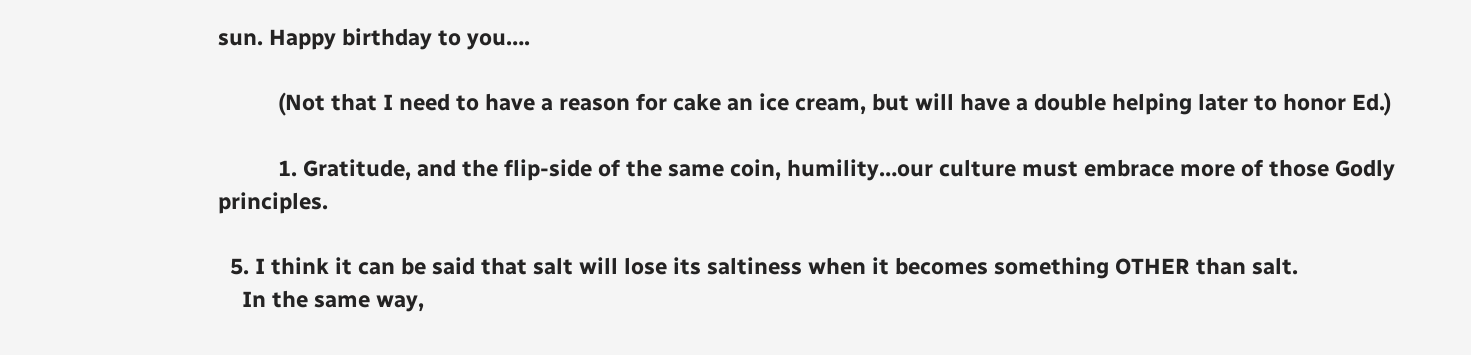sun. Happy birthday to you….

          (Not that I need to have a reason for cake an ice cream, but will have a double helping later to honor Ed.)

          1. Gratitude, and the flip-side of the same coin, humility…our culture must embrace more of those Godly principles.

  5. I think it can be said that salt will lose its saltiness when it becomes something OTHER than salt.
    In the same way,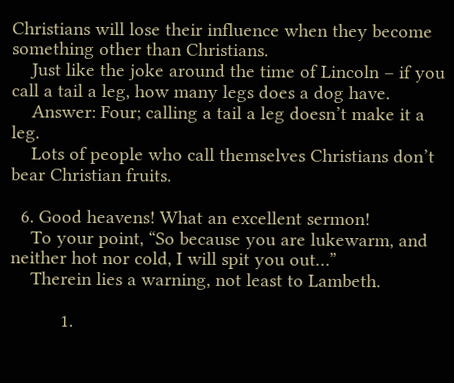Christians will lose their influence when they become something other than Christians.
    Just like the joke around the time of Lincoln – if you call a tail a leg, how many legs does a dog have.
    Answer: Four; calling a tail a leg doesn’t make it a leg.
    Lots of people who call themselves Christians don’t bear Christian fruits.

  6. Good heavens! What an excellent sermon!
    To your point, “So because you are lukewarm, and neither hot nor cold, I will spit you out…”
    Therein lies a warning, not least to Lambeth.

          1.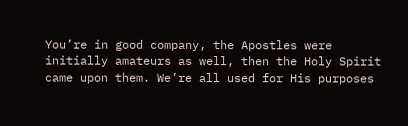You’re in good company, the Apostles were initially amateurs as well, then the Holy Spirit came upon them. We’re all used for His purposes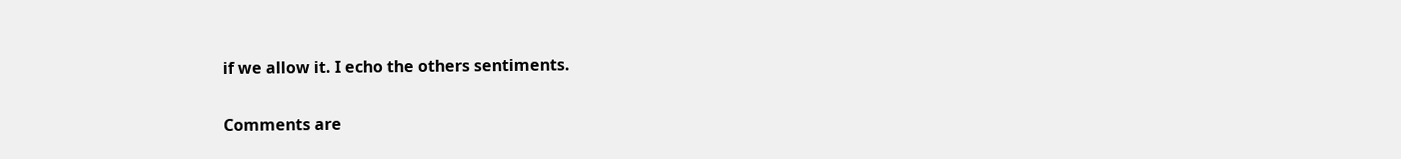if we allow it. I echo the others sentiments.

Comments are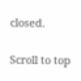closed.

Scroll to top